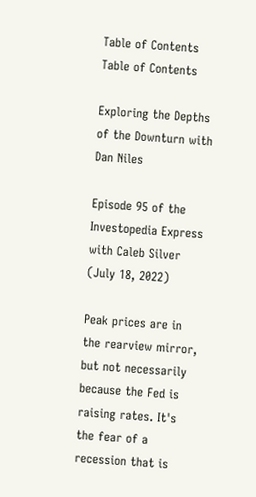Table of Contents
Table of Contents

Exploring the Depths of the Downturn with Dan Niles

Episode 95 of the Investopedia Express with Caleb Silver (July 18, 2022)

Peak prices are in the rearview mirror, but not necessarily because the Fed is raising rates. It's the fear of a recession that is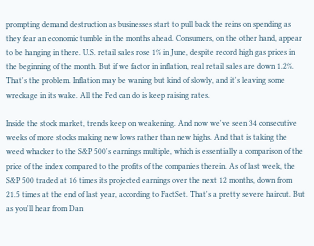prompting demand destruction as businesses start to pull back the reins on spending as they fear an economic tumble in the months ahead. Consumers, on the other hand, appear to be hanging in there. U.S. retail sales rose 1% in June, despite record high gas prices in the beginning of the month. But if we factor in inflation, real retail sales are down 1.2%. That's the problem. Inflation may be waning but kind of slowly, and it's leaving some wreckage in its wake. All the Fed can do is keep raising rates.

Inside the stock market, trends keep on weakening. And now we've seen 34 consecutive weeks of more stocks making new lows rather than new highs. And that is taking the weed whacker to the S&P 500's earnings multiple, which is essentially a comparison of the price of the index compared to the profits of the companies therein. As of last week, the S&P 500 traded at 16 times its projected earnings over the next 12 months, down from 21.5 times at the end of last year, according to FactSet. That's a pretty severe haircut. But as you'll hear from Dan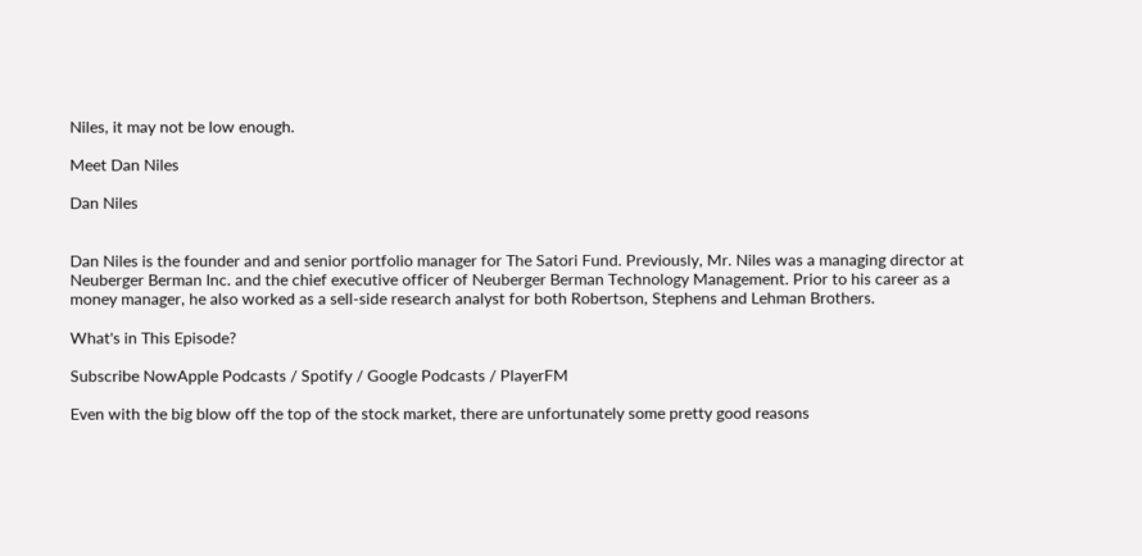Niles, it may not be low enough.

Meet Dan Niles

Dan Niles


Dan Niles is the founder and and senior portfolio manager for The Satori Fund. Previously, Mr. Niles was a managing director at Neuberger Berman Inc. and the chief executive officer of Neuberger Berman Technology Management. Prior to his career as a money manager, he also worked as a sell-side research analyst for both Robertson, Stephens and Lehman Brothers.

What's in This Episode?

Subscribe NowApple Podcasts / Spotify / Google Podcasts / PlayerFM

Even with the big blow off the top of the stock market, there are unfortunately some pretty good reasons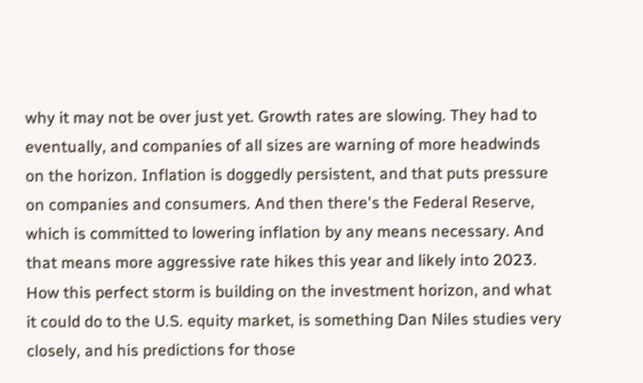why it may not be over just yet. Growth rates are slowing. They had to eventually, and companies of all sizes are warning of more headwinds on the horizon. Inflation is doggedly persistent, and that puts pressure on companies and consumers. And then there's the Federal Reserve, which is committed to lowering inflation by any means necessary. And that means more aggressive rate hikes this year and likely into 2023. How this perfect storm is building on the investment horizon, and what it could do to the U.S. equity market, is something Dan Niles studies very closely, and his predictions for those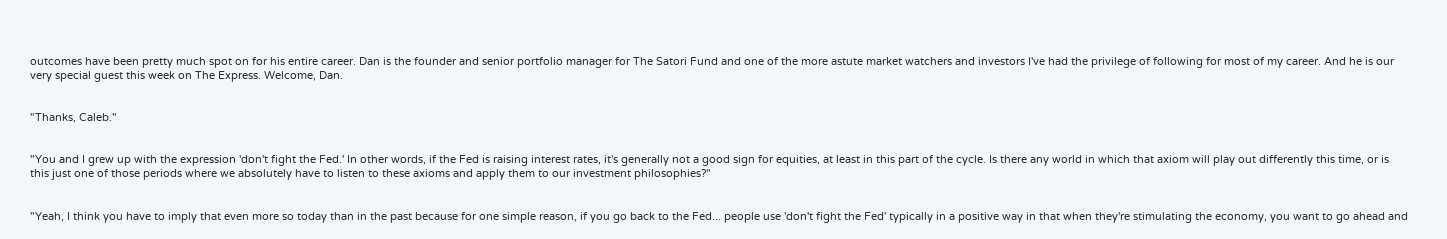outcomes have been pretty much spot on for his entire career. Dan is the founder and senior portfolio manager for The Satori Fund and one of the more astute market watchers and investors I've had the privilege of following for most of my career. And he is our very special guest this week on The Express. Welcome, Dan.


"Thanks, Caleb."


"You and I grew up with the expression 'don't fight the Fed.' In other words, if the Fed is raising interest rates, it's generally not a good sign for equities, at least in this part of the cycle. Is there any world in which that axiom will play out differently this time, or is this just one of those periods where we absolutely have to listen to these axioms and apply them to our investment philosophies?"


"Yeah, I think you have to imply that even more so today than in the past because for one simple reason, if you go back to the Fed... people use 'don't fight the Fed' typically in a positive way in that when they're stimulating the economy, you want to go ahead and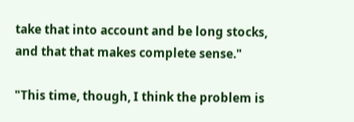take that into account and be long stocks, and that that makes complete sense."

"This time, though, I think the problem is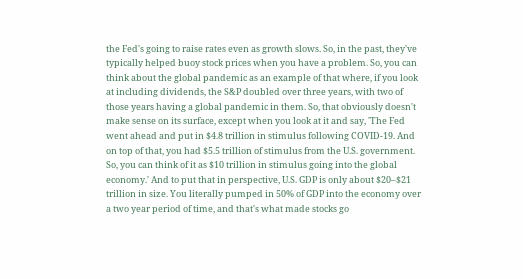the Fed's going to raise rates even as growth slows. So, in the past, they've typically helped buoy stock prices when you have a problem. So, you can think about the global pandemic as an example of that where, if you look at including dividends, the S&P doubled over three years, with two of those years having a global pandemic in them. So, that obviously doesn't make sense on its surface, except when you look at it and say, 'The Fed went ahead and put in $4.8 trillion in stimulus following COVID-19. And on top of that, you had $5.5 trillion of stimulus from the U.S. government. So, you can think of it as $10 trillion in stimulus going into the global economy.' And to put that in perspective, U.S. GDP is only about $20–$21 trillion in size. You literally pumped in 50% of GDP into the economy over a two year period of time, and that's what made stocks go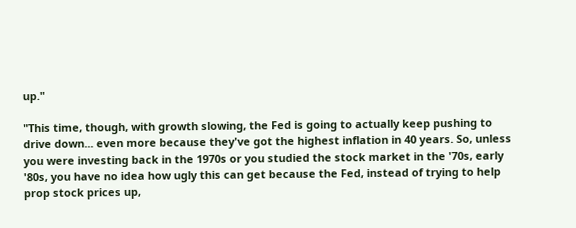up."

"This time, though, with growth slowing, the Fed is going to actually keep pushing to drive down... even more because they've got the highest inflation in 40 years. So, unless you were investing back in the 1970s or you studied the stock market in the '70s, early '80s, you have no idea how ugly this can get because the Fed, instead of trying to help prop stock prices up,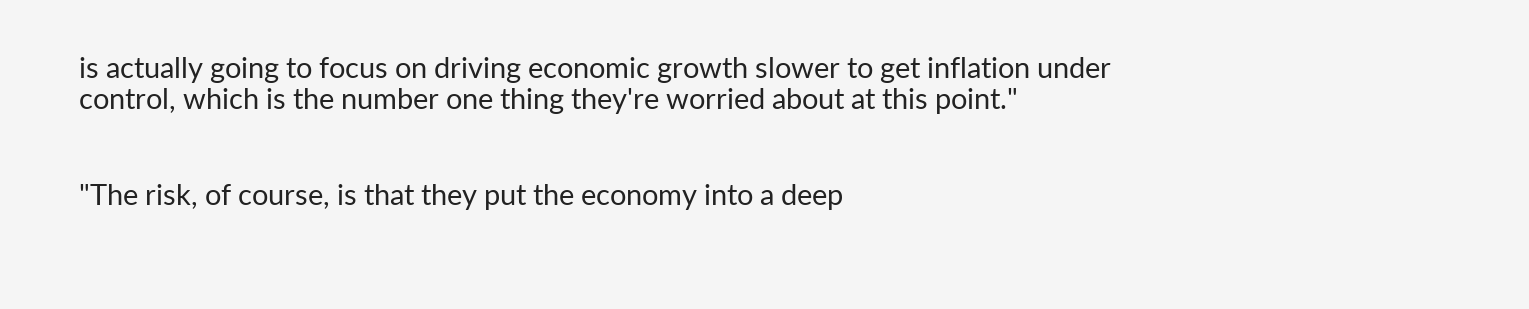is actually going to focus on driving economic growth slower to get inflation under control, which is the number one thing they're worried about at this point."


"The risk, of course, is that they put the economy into a deep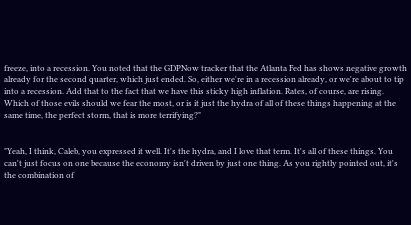freeze, into a recession. You noted that the GDPNow tracker that the Atlanta Fed has shows negative growth already for the second quarter, which just ended. So, either we're in a recession already, or we're about to tip into a recession. Add that to the fact that we have this sticky high inflation. Rates, of course, are rising. Which of those evils should we fear the most, or is it just the hydra of all of these things happening at the same time, the perfect storm, that is more terrifying?"


"Yeah, I think, Caleb, you expressed it well. It's the hydra, and I love that term. It's all of these things. You can't just focus on one because the economy isn't driven by just one thing. As you rightly pointed out, it's the combination of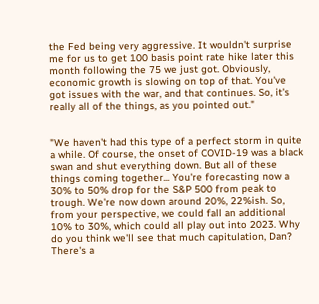the Fed being very aggressive. It wouldn't surprise me for us to get 100 basis point rate hike later this month following the 75 we just got. Obviously, economic growth is slowing on top of that. You've got issues with the war, and that continues. So, it's really all of the things, as you pointed out."


"We haven't had this type of a perfect storm in quite a while. Of course, the onset of COVID-19 was a black swan and shut everything down. But all of these things coming together... You're forecasting now a 30% to 50% drop for the S&P 500 from peak to trough. We're now down around 20%, 22%ish. So, from your perspective, we could fall an additional 10% to 30%, which could all play out into 2023. Why do you think we'll see that much capitulation, Dan? There's a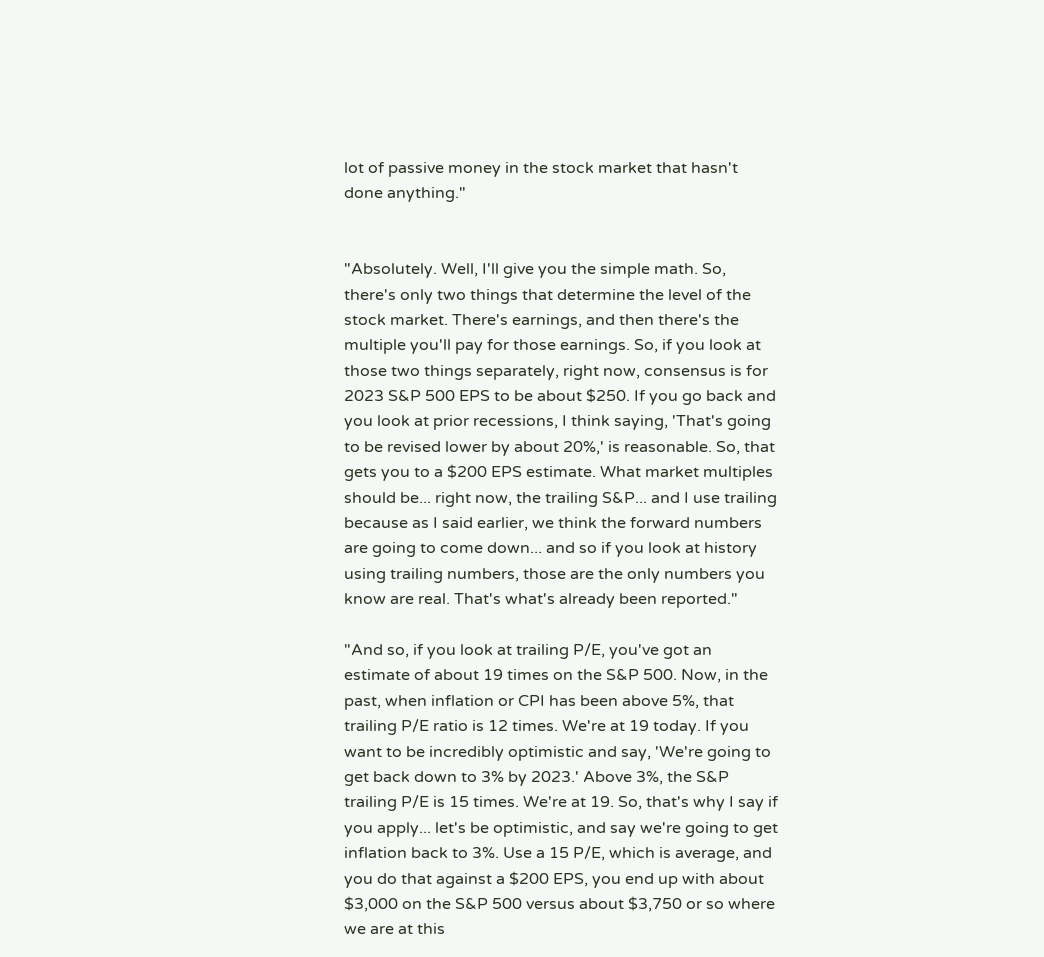lot of passive money in the stock market that hasn't done anything."


"Absolutely. Well, I'll give you the simple math. So, there's only two things that determine the level of the stock market. There's earnings, and then there's the multiple you'll pay for those earnings. So, if you look at those two things separately, right now, consensus is for 2023 S&P 500 EPS to be about $250. If you go back and you look at prior recessions, I think saying, 'That's going to be revised lower by about 20%,' is reasonable. So, that gets you to a $200 EPS estimate. What market multiples should be... right now, the trailing S&P... and I use trailing because as I said earlier, we think the forward numbers are going to come down... and so if you look at history using trailing numbers, those are the only numbers you know are real. That's what's already been reported."

"And so, if you look at trailing P/E, you've got an estimate of about 19 times on the S&P 500. Now, in the past, when inflation or CPI has been above 5%, that trailing P/E ratio is 12 times. We're at 19 today. If you want to be incredibly optimistic and say, 'We're going to get back down to 3% by 2023.' Above 3%, the S&P trailing P/E is 15 times. We're at 19. So, that's why I say if you apply... let's be optimistic, and say we're going to get inflation back to 3%. Use a 15 P/E, which is average, and you do that against a $200 EPS, you end up with about $3,000 on the S&P 500 versus about $3,750 or so where we are at this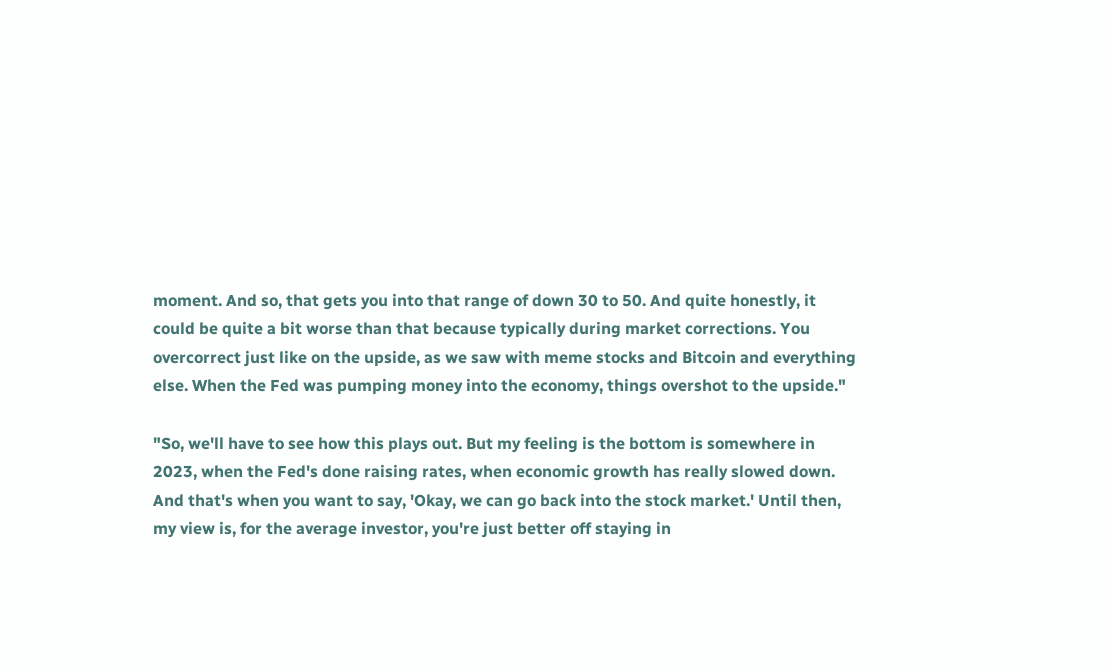moment. And so, that gets you into that range of down 30 to 50. And quite honestly, it could be quite a bit worse than that because typically during market corrections. You overcorrect just like on the upside, as we saw with meme stocks and Bitcoin and everything else. When the Fed was pumping money into the economy, things overshot to the upside."

"So, we'll have to see how this plays out. But my feeling is the bottom is somewhere in 2023, when the Fed's done raising rates, when economic growth has really slowed down. And that's when you want to say, 'Okay, we can go back into the stock market.' Until then, my view is, for the average investor, you're just better off staying in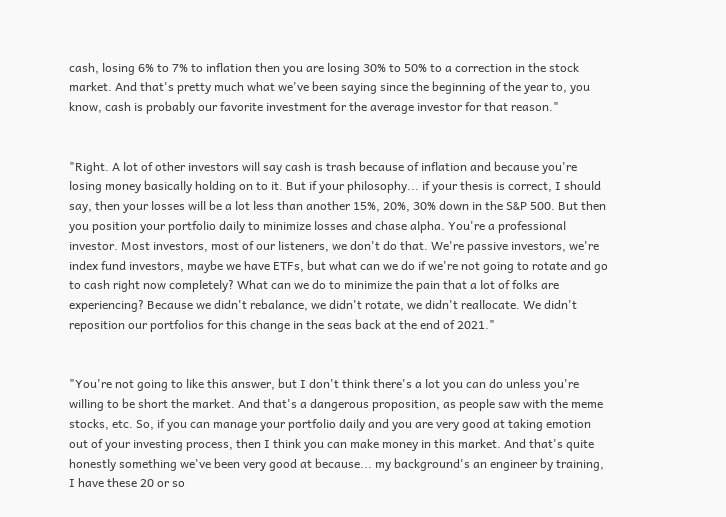cash, losing 6% to 7% to inflation then you are losing 30% to 50% to a correction in the stock market. And that's pretty much what we've been saying since the beginning of the year to, you know, cash is probably our favorite investment for the average investor for that reason."


"Right. A lot of other investors will say cash is trash because of inflation and because you're losing money basically holding on to it. But if your philosophy... if your thesis is correct, I should say, then your losses will be a lot less than another 15%, 20%, 30% down in the S&P 500. But then you position your portfolio daily to minimize losses and chase alpha. You're a professional investor. Most investors, most of our listeners, we don't do that. We're passive investors, we're index fund investors, maybe we have ETFs, but what can we do if we're not going to rotate and go to cash right now completely? What can we do to minimize the pain that a lot of folks are experiencing? Because we didn't rebalance, we didn't rotate, we didn't reallocate. We didn't reposition our portfolios for this change in the seas back at the end of 2021."


"You're not going to like this answer, but I don't think there's a lot you can do unless you're willing to be short the market. And that's a dangerous proposition, as people saw with the meme stocks, etc. So, if you can manage your portfolio daily and you are very good at taking emotion out of your investing process, then I think you can make money in this market. And that's quite honestly something we've been very good at because... my background's an engineer by training, I have these 20 or so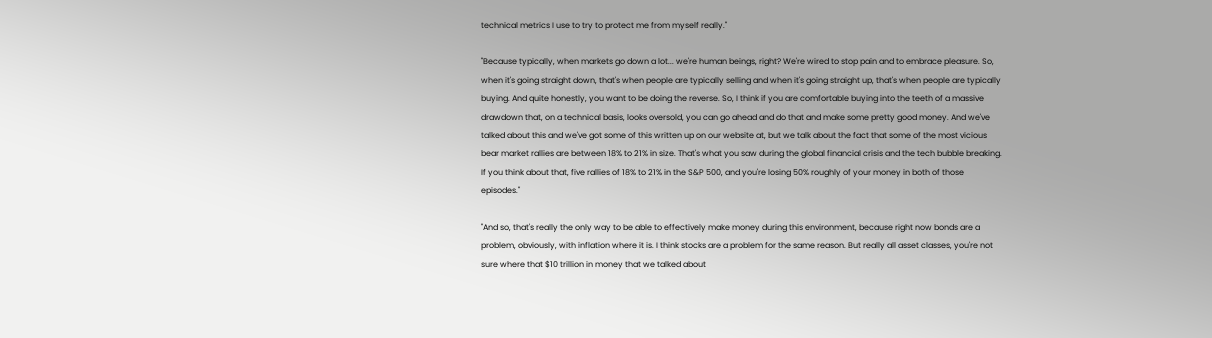technical metrics I use to try to protect me from myself really."

"Because typically, when markets go down a lot... we're human beings, right? We're wired to stop pain and to embrace pleasure. So, when it's going straight down, that's when people are typically selling and when it's going straight up, that's when people are typically buying. And quite honestly, you want to be doing the reverse. So, I think if you are comfortable buying into the teeth of a massive drawdown that, on a technical basis, looks oversold, you can go ahead and do that and make some pretty good money. And we've talked about this and we've got some of this written up on our website at, but we talk about the fact that some of the most vicious bear market rallies are between 18% to 21% in size. That's what you saw during the global financial crisis and the tech bubble breaking. If you think about that, five rallies of 18% to 21% in the S&P 500, and you're losing 50% roughly of your money in both of those episodes."

"And so, that's really the only way to be able to effectively make money during this environment, because right now bonds are a problem, obviously, with inflation where it is. I think stocks are a problem for the same reason. But really all asset classes, you're not sure where that $10 trillion in money that we talked about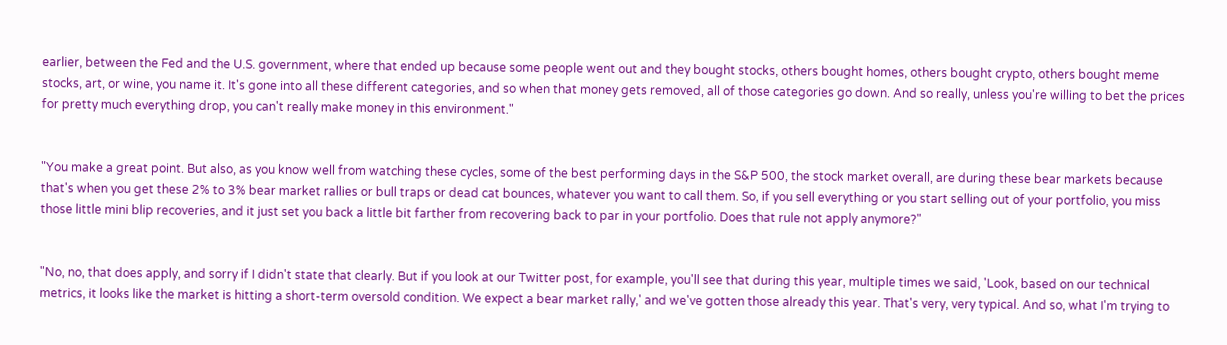earlier, between the Fed and the U.S. government, where that ended up because some people went out and they bought stocks, others bought homes, others bought crypto, others bought meme stocks, art, or wine, you name it. It's gone into all these different categories, and so when that money gets removed, all of those categories go down. And so really, unless you're willing to bet the prices for pretty much everything drop, you can't really make money in this environment."


"You make a great point. But also, as you know well from watching these cycles, some of the best performing days in the S&P 500, the stock market overall, are during these bear markets because that's when you get these 2% to 3% bear market rallies or bull traps or dead cat bounces, whatever you want to call them. So, if you sell everything or you start selling out of your portfolio, you miss those little mini blip recoveries, and it just set you back a little bit farther from recovering back to par in your portfolio. Does that rule not apply anymore?"


"No, no, that does apply, and sorry if I didn't state that clearly. But if you look at our Twitter post, for example, you'll see that during this year, multiple times we said, 'Look, based on our technical metrics, it looks like the market is hitting a short-term oversold condition. We expect a bear market rally,' and we've gotten those already this year. That's very, very typical. And so, what I'm trying to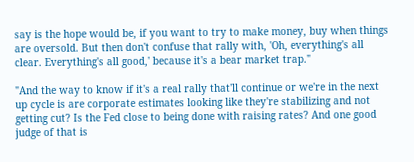say is the hope would be, if you want to try to make money, buy when things are oversold. But then don't confuse that rally with, 'Oh, everything's all clear. Everything's all good,' because it's a bear market trap."

"And the way to know if it's a real rally that'll continue or we're in the next up cycle is are corporate estimates looking like they're stabilizing and not getting cut? Is the Fed close to being done with raising rates? And one good judge of that is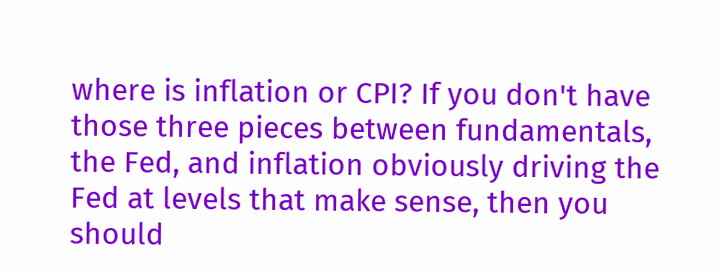where is inflation or CPI? If you don't have those three pieces between fundamentals, the Fed, and inflation obviously driving the Fed at levels that make sense, then you should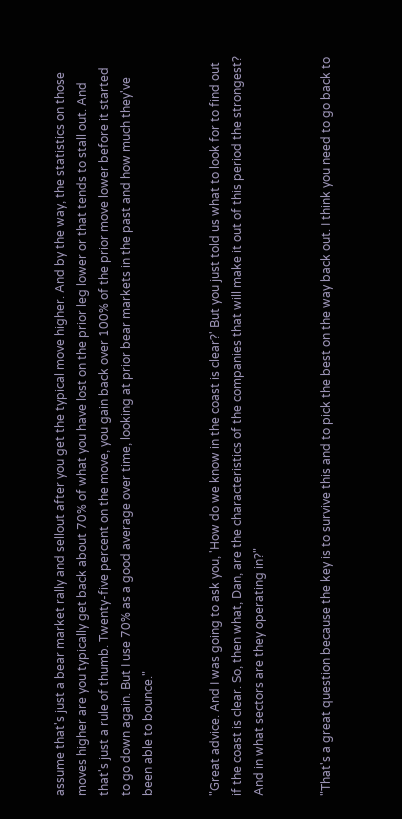assume that's just a bear market rally and sellout after you get the typical move higher. And by the way, the statistics on those moves higher are you typically get back about 70% of what you have lost on the prior leg lower or that tends to stall out. And that's just a rule of thumb. Twenty-five percent on the move, you gain back over 100% of the prior move lower before it started to go down again. But I use 70% as a good average over time, looking at prior bear markets in the past and how much they've been able to bounce."


"Great advice. And I was going to ask you, 'How do we know in the coast is clear?' But you just told us what to look for to find out if the coast is clear. So, then what, Dan, are the characteristics of the companies that will make it out of this period the strongest? And in what sectors are they operating in?"


"That's a great question because the key is to survive this and to pick the best on the way back out. I think you need to go back to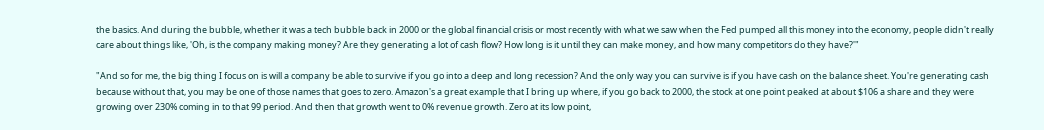the basics. And during the bubble, whether it was a tech bubble back in 2000 or the global financial crisis or most recently with what we saw when the Fed pumped all this money into the economy, people didn't really care about things like, 'Oh, is the company making money? Are they generating a lot of cash flow? How long is it until they can make money, and how many competitors do they have?'"

"And so for me, the big thing I focus on is will a company be able to survive if you go into a deep and long recession? And the only way you can survive is if you have cash on the balance sheet. You're generating cash because without that, you may be one of those names that goes to zero. Amazon's a great example that I bring up where, if you go back to 2000, the stock at one point peaked at about $106 a share and they were growing over 230% coming in to that 99 period. And then that growth went to 0% revenue growth. Zero at its low point,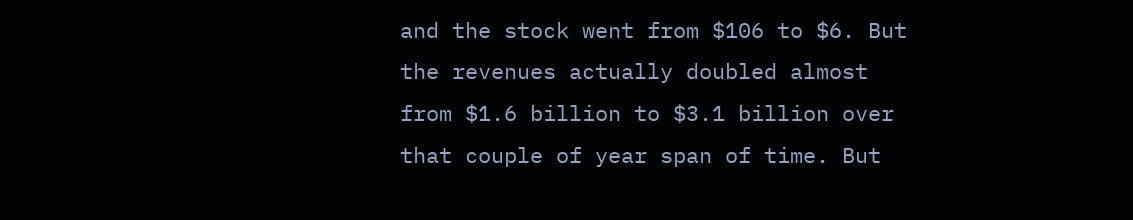and the stock went from $106 to $6. But the revenues actually doubled almost from $1.6 billion to $3.1 billion over that couple of year span of time. But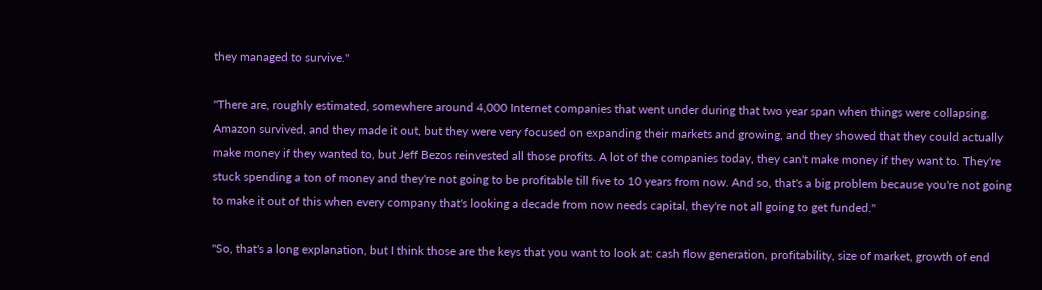they managed to survive."

"There are, roughly estimated, somewhere around 4,000 Internet companies that went under during that two year span when things were collapsing. Amazon survived, and they made it out, but they were very focused on expanding their markets and growing, and they showed that they could actually make money if they wanted to, but Jeff Bezos reinvested all those profits. A lot of the companies today, they can't make money if they want to. They're stuck spending a ton of money and they're not going to be profitable till five to 10 years from now. And so, that's a big problem because you're not going to make it out of this when every company that's looking a decade from now needs capital, they're not all going to get funded."

"So, that's a long explanation, but I think those are the keys that you want to look at: cash flow generation, profitability, size of market, growth of end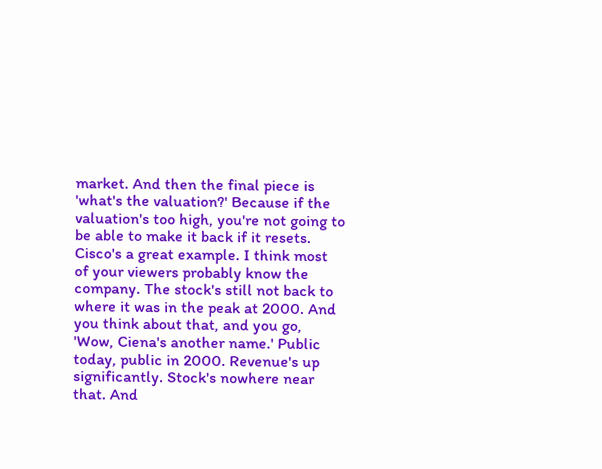market. And then the final piece is 'what's the valuation?' Because if the valuation's too high, you're not going to be able to make it back if it resets. Cisco's a great example. I think most of your viewers probably know the company. The stock's still not back to where it was in the peak at 2000. And you think about that, and you go, 'Wow, Ciena's another name.' Public today, public in 2000. Revenue's up significantly. Stock's nowhere near that. And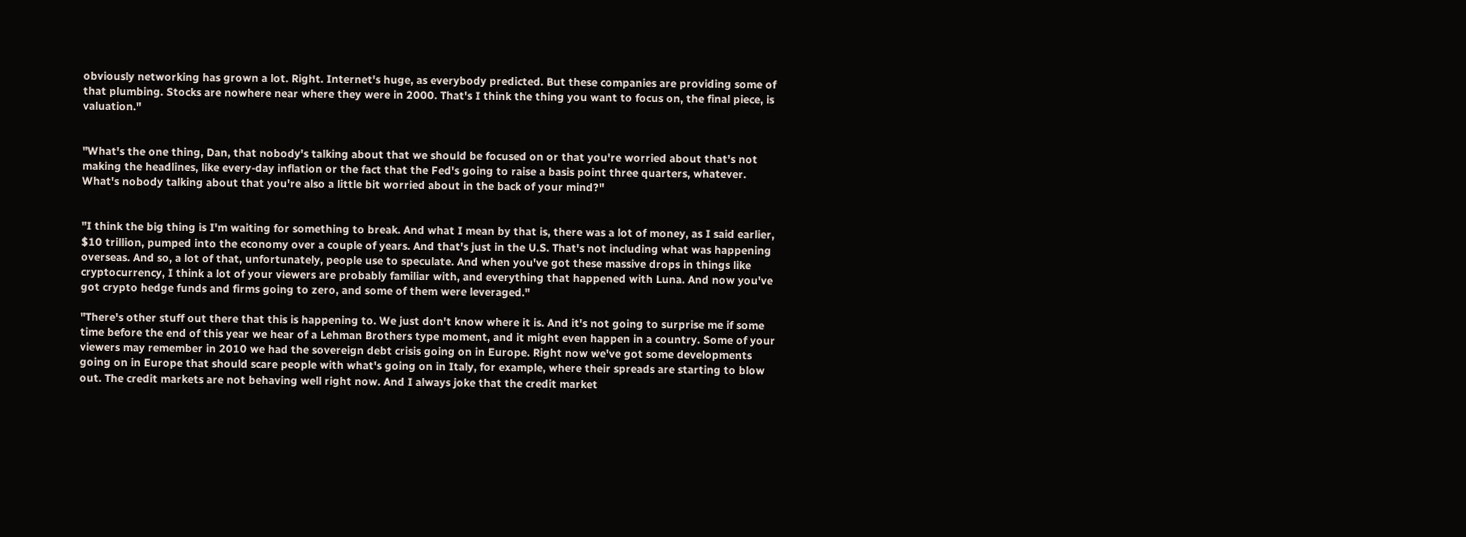obviously networking has grown a lot. Right. Internet's huge, as everybody predicted. But these companies are providing some of that plumbing. Stocks are nowhere near where they were in 2000. That's I think the thing you want to focus on, the final piece, is valuation."


"What's the one thing, Dan, that nobody's talking about that we should be focused on or that you're worried about that's not making the headlines, like every-day inflation or the fact that the Fed's going to raise a basis point three quarters, whatever. What's nobody talking about that you're also a little bit worried about in the back of your mind?"


"I think the big thing is I'm waiting for something to break. And what I mean by that is, there was a lot of money, as I said earlier, $10 trillion, pumped into the economy over a couple of years. And that's just in the U.S. That's not including what was happening overseas. And so, a lot of that, unfortunately, people use to speculate. And when you've got these massive drops in things like cryptocurrency, I think a lot of your viewers are probably familiar with, and everything that happened with Luna. And now you've got crypto hedge funds and firms going to zero, and some of them were leveraged."

"There's other stuff out there that this is happening to. We just don't know where it is. And it's not going to surprise me if some time before the end of this year we hear of a Lehman Brothers type moment, and it might even happen in a country. Some of your viewers may remember in 2010 we had the sovereign debt crisis going on in Europe. Right now we've got some developments going on in Europe that should scare people with what's going on in Italy, for example, where their spreads are starting to blow out. The credit markets are not behaving well right now. And I always joke that the credit market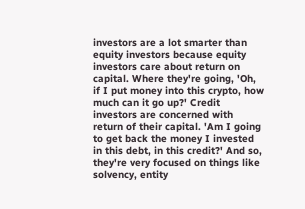investors are a lot smarter than equity investors because equity investors care about return on capital. Where they're going, 'Oh, if I put money into this crypto, how much can it go up?' Credit investors are concerned with return of their capital. 'Am I going to get back the money I invested in this debt, in this credit?' And so, they're very focused on things like solvency, entity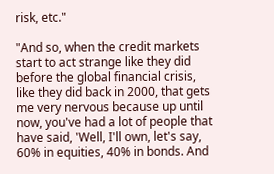risk, etc."

"And so, when the credit markets start to act strange like they did before the global financial crisis, like they did back in 2000, that gets me very nervous because up until now, you've had a lot of people that have said, 'Well, I'll own, let's say, 60% in equities, 40% in bonds. And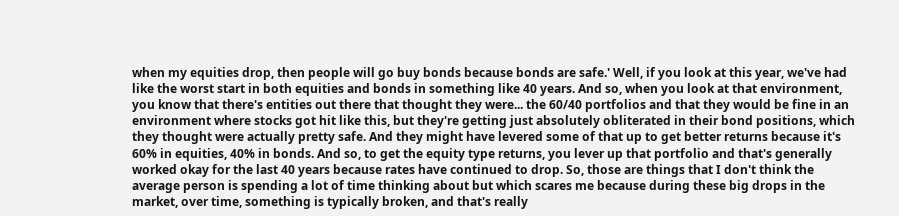when my equities drop, then people will go buy bonds because bonds are safe.' Well, if you look at this year, we've had like the worst start in both equities and bonds in something like 40 years. And so, when you look at that environment, you know that there's entities out there that thought they were... the 60/40 portfolios and that they would be fine in an environment where stocks got hit like this, but they're getting just absolutely obliterated in their bond positions, which they thought were actually pretty safe. And they might have levered some of that up to get better returns because it's 60% in equities, 40% in bonds. And so, to get the equity type returns, you lever up that portfolio and that's generally worked okay for the last 40 years because rates have continued to drop. So, those are things that I don't think the average person is spending a lot of time thinking about but which scares me because during these big drops in the market, over time, something is typically broken, and that's really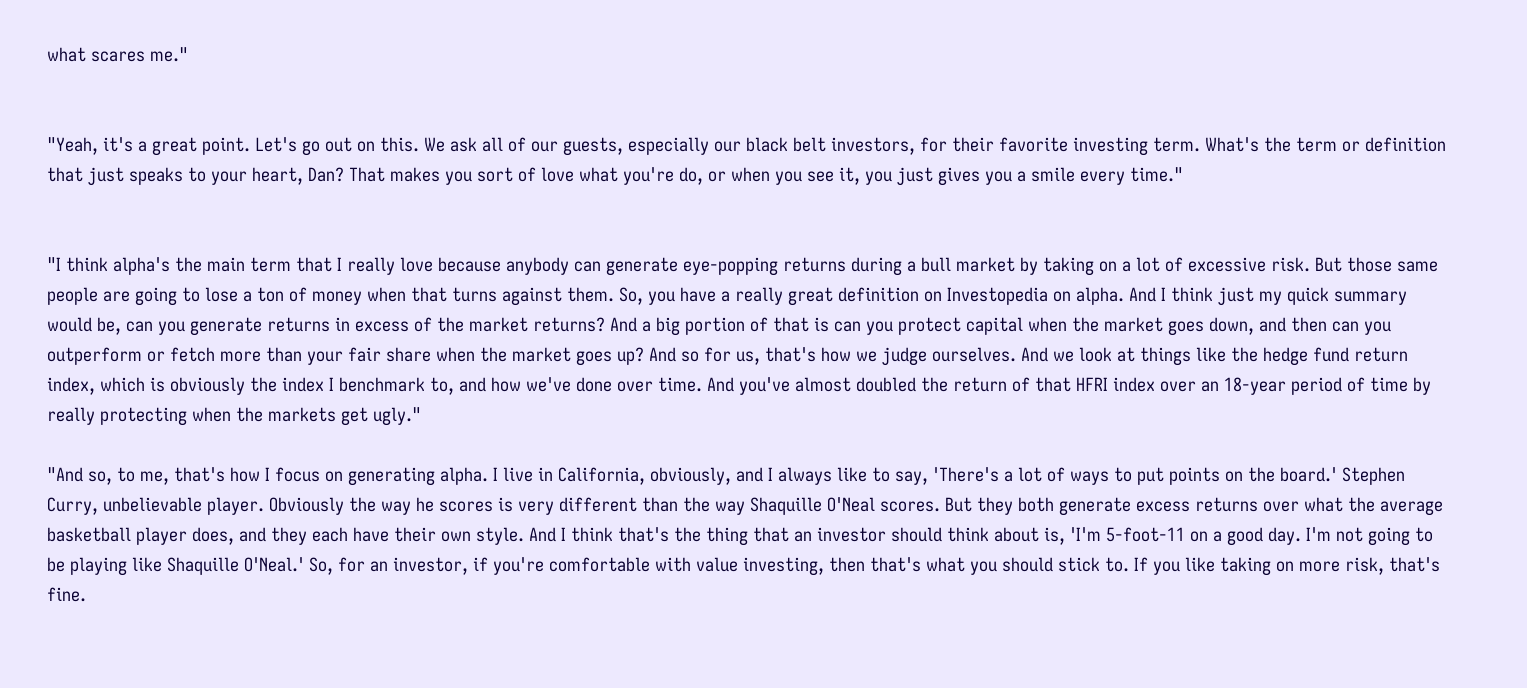what scares me."


"Yeah, it's a great point. Let's go out on this. We ask all of our guests, especially our black belt investors, for their favorite investing term. What's the term or definition that just speaks to your heart, Dan? That makes you sort of love what you're do, or when you see it, you just gives you a smile every time."


"I think alpha's the main term that I really love because anybody can generate eye-popping returns during a bull market by taking on a lot of excessive risk. But those same people are going to lose a ton of money when that turns against them. So, you have a really great definition on Investopedia on alpha. And I think just my quick summary would be, can you generate returns in excess of the market returns? And a big portion of that is can you protect capital when the market goes down, and then can you outperform or fetch more than your fair share when the market goes up? And so for us, that's how we judge ourselves. And we look at things like the hedge fund return index, which is obviously the index I benchmark to, and how we've done over time. And you've almost doubled the return of that HFRI index over an 18-year period of time by really protecting when the markets get ugly."

"And so, to me, that's how I focus on generating alpha. I live in California, obviously, and I always like to say, 'There's a lot of ways to put points on the board.' Stephen Curry, unbelievable player. Obviously the way he scores is very different than the way Shaquille O'Neal scores. But they both generate excess returns over what the average basketball player does, and they each have their own style. And I think that's the thing that an investor should think about is, 'I'm 5-foot-11 on a good day. I'm not going to be playing like Shaquille O'Neal.' So, for an investor, if you're comfortable with value investing, then that's what you should stick to. If you like taking on more risk, that's fine.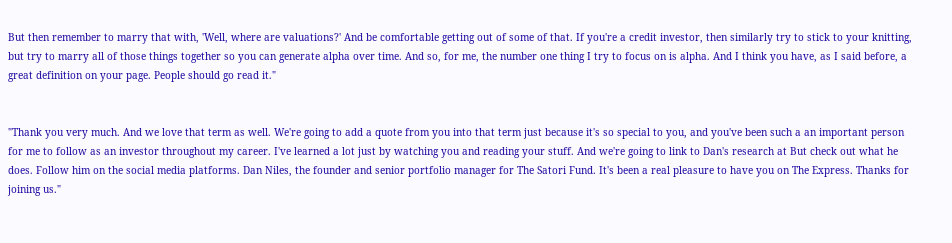But then remember to marry that with, 'Well, where are valuations?' And be comfortable getting out of some of that. If you're a credit investor, then similarly try to stick to your knitting, but try to marry all of those things together so you can generate alpha over time. And so, for me, the number one thing I try to focus on is alpha. And I think you have, as I said before, a great definition on your page. People should go read it."


"Thank you very much. And we love that term as well. We're going to add a quote from you into that term just because it's so special to you, and you've been such a an important person for me to follow as an investor throughout my career. I've learned a lot just by watching you and reading your stuff. And we're going to link to Dan's research at But check out what he does. Follow him on the social media platforms. Dan Niles, the founder and senior portfolio manager for The Satori Fund. It's been a real pleasure to have you on The Express. Thanks for joining us."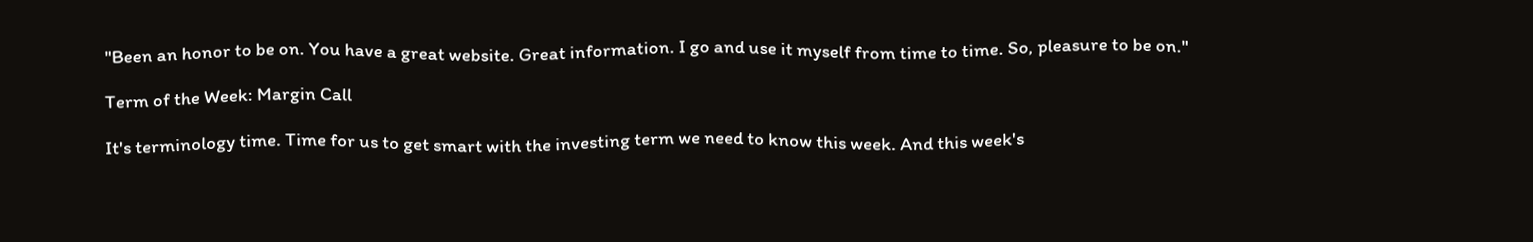"Been an honor to be on. You have a great website. Great information. I go and use it myself from time to time. So, pleasure to be on."

Term of the Week: Margin Call

It's terminology time. Time for us to get smart with the investing term we need to know this week. And this week's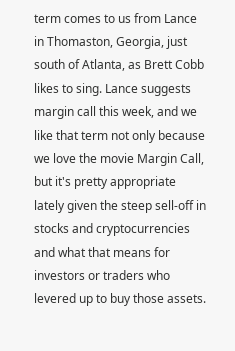term comes to us from Lance in Thomaston, Georgia, just south of Atlanta, as Brett Cobb likes to sing. Lance suggests margin call this week, and we like that term not only because we love the movie Margin Call, but it's pretty appropriate lately given the steep sell-off in stocks and cryptocurrencies and what that means for investors or traders who levered up to buy those assets.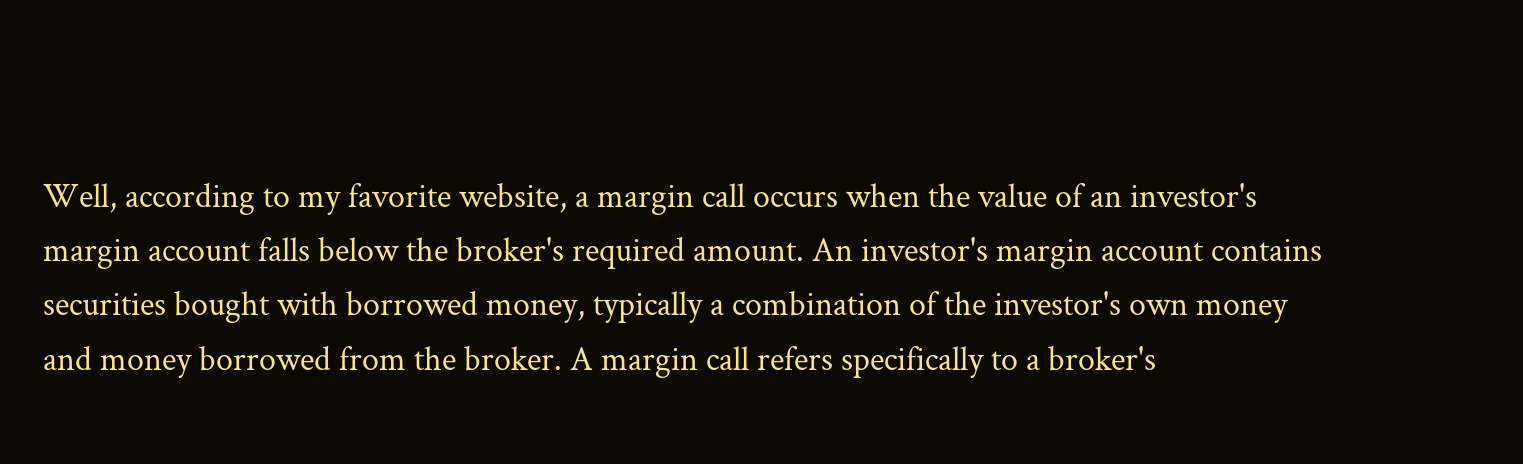Well, according to my favorite website, a margin call occurs when the value of an investor's margin account falls below the broker's required amount. An investor's margin account contains securities bought with borrowed money, typically a combination of the investor's own money and money borrowed from the broker. A margin call refers specifically to a broker's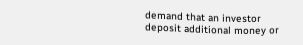demand that an investor deposit additional money or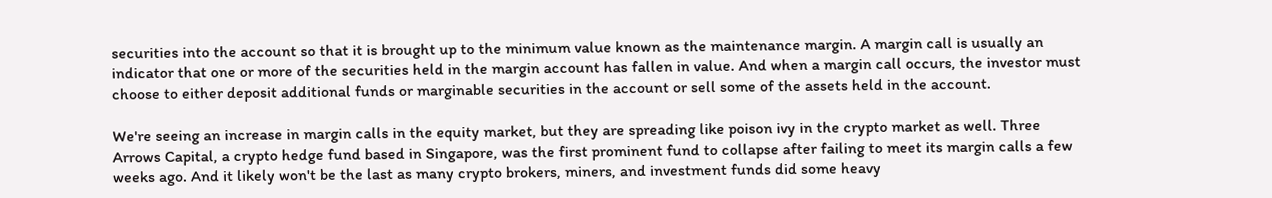securities into the account so that it is brought up to the minimum value known as the maintenance margin. A margin call is usually an indicator that one or more of the securities held in the margin account has fallen in value. And when a margin call occurs, the investor must choose to either deposit additional funds or marginable securities in the account or sell some of the assets held in the account.

We're seeing an increase in margin calls in the equity market, but they are spreading like poison ivy in the crypto market as well. Three Arrows Capital, a crypto hedge fund based in Singapore, was the first prominent fund to collapse after failing to meet its margin calls a few weeks ago. And it likely won't be the last as many crypto brokers, miners, and investment funds did some heavy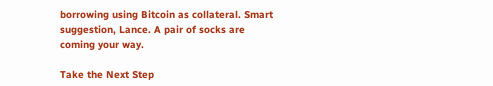borrowing using Bitcoin as collateral. Smart suggestion, Lance. A pair of socks are coming your way.

Take the Next Step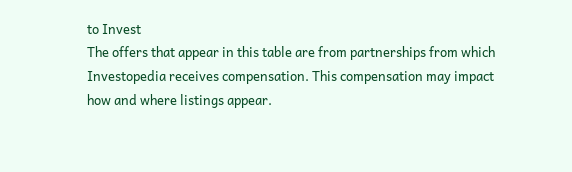to Invest
The offers that appear in this table are from partnerships from which Investopedia receives compensation. This compensation may impact how and where listings appear.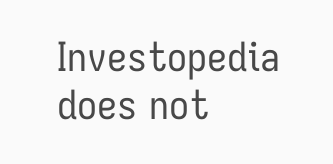Investopedia does not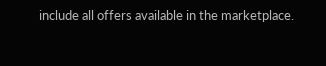include all offers available in the marketplace.